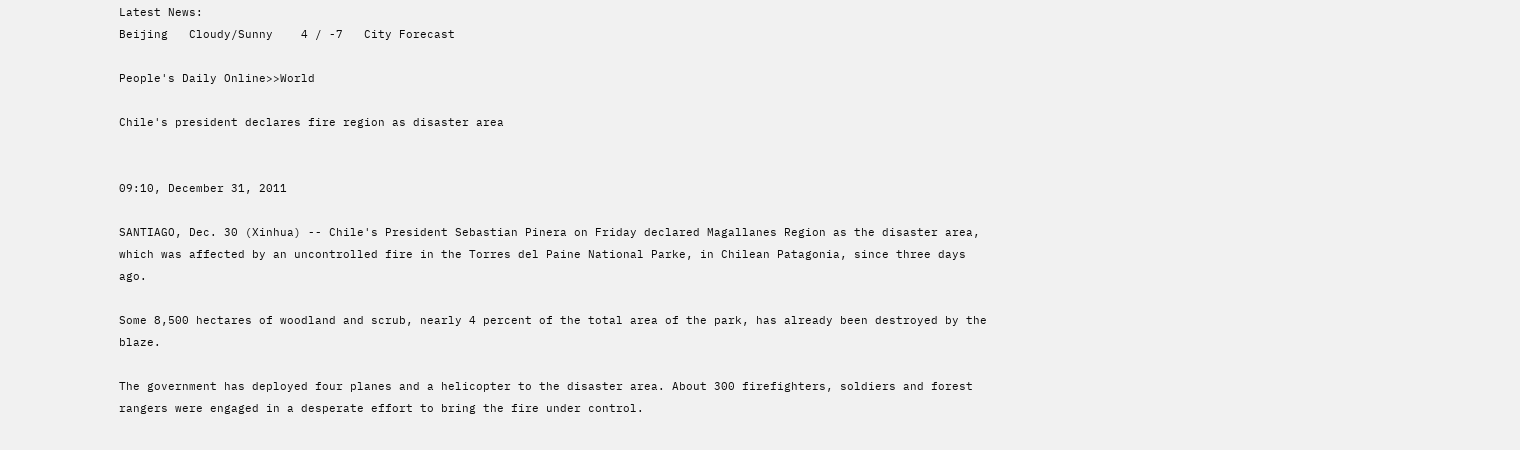Latest News:
Beijing   Cloudy/Sunny    4 / -7   City Forecast

People's Daily Online>>World

Chile's president declares fire region as disaster area


09:10, December 31, 2011

SANTIAGO, Dec. 30 (Xinhua) -- Chile's President Sebastian Pinera on Friday declared Magallanes Region as the disaster area, which was affected by an uncontrolled fire in the Torres del Paine National Parke, in Chilean Patagonia, since three days ago.

Some 8,500 hectares of woodland and scrub, nearly 4 percent of the total area of the park, has already been destroyed by the blaze.

The government has deployed four planes and a helicopter to the disaster area. About 300 firefighters, soldiers and forest rangers were engaged in a desperate effort to bring the fire under control.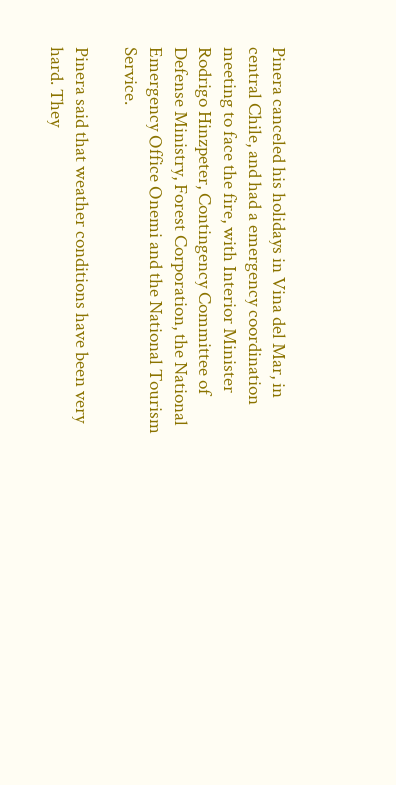Pinera canceled his holidays in Vina del Mar, in central Chile, and had a emergency coordination meeting to face the fire, with Interior Minister Rodrigo Hinzpeter, Contingency Committee of Defense Ministry, Forest Corporation, the National Emergency Office Onemi and the National Tourism Service.

Pinera said that weather conditions have been very hard. They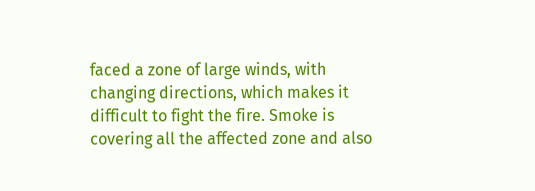faced a zone of large winds, with changing directions, which makes it difficult to fight the fire. Smoke is covering all the affected zone and also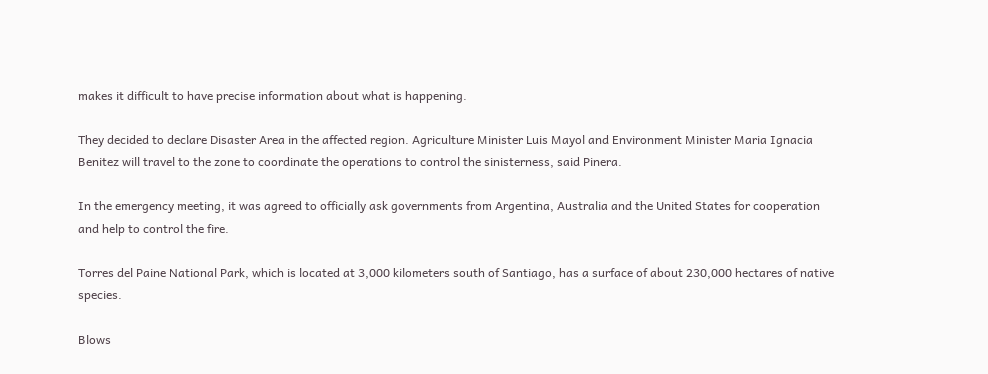makes it difficult to have precise information about what is happening.

They decided to declare Disaster Area in the affected region. Agriculture Minister Luis Mayol and Environment Minister Maria Ignacia Benitez will travel to the zone to coordinate the operations to control the sinisterness, said Pinera.

In the emergency meeting, it was agreed to officially ask governments from Argentina, Australia and the United States for cooperation and help to control the fire.

Torres del Paine National Park, which is located at 3,000 kilometers south of Santiago, has a surface of about 230,000 hectares of native species.

Blows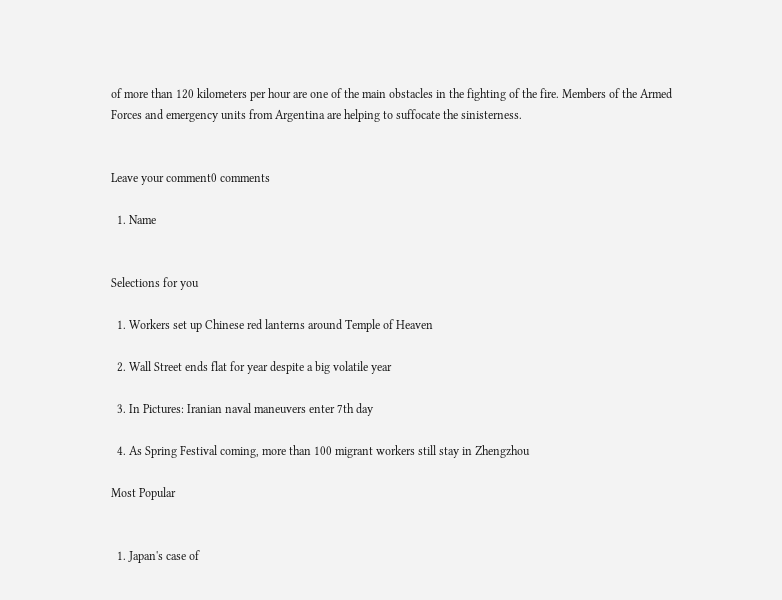of more than 120 kilometers per hour are one of the main obstacles in the fighting of the fire. Members of the Armed Forces and emergency units from Argentina are helping to suffocate the sinisterness.


Leave your comment0 comments

  1. Name


Selections for you

  1. Workers set up Chinese red lanterns around Temple of Heaven

  2. Wall Street ends flat for year despite a big volatile year

  3. In Pictures: Iranian naval maneuvers enter 7th day

  4. As Spring Festival coming, more than 100 migrant workers still stay in Zhengzhou

Most Popular


  1. Japan's case of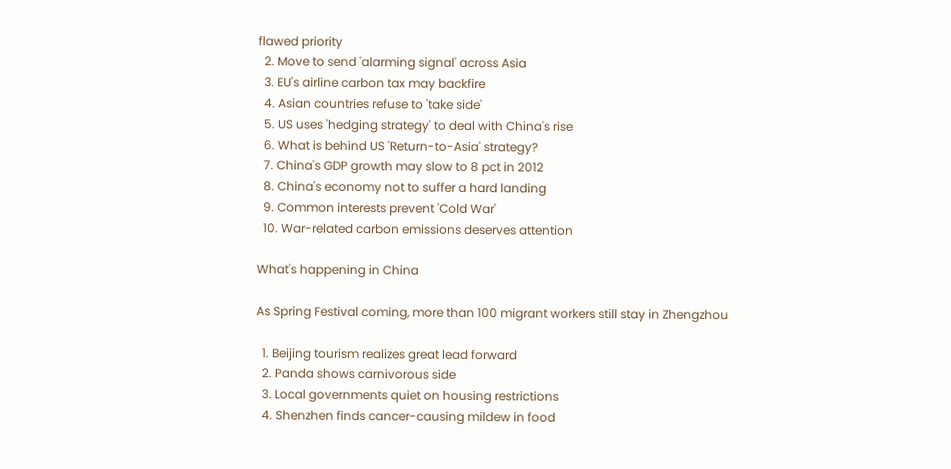flawed priority
  2. Move to send 'alarming signal' across Asia
  3. EU's airline carbon tax may backfire
  4. Asian countries refuse to 'take side'
  5. US uses 'hedging strategy' to deal with China's rise
  6. What is behind US 'Return-to-Asia' strategy?
  7. China's GDP growth may slow to 8 pct in 2012
  8. China's economy not to suffer a hard landing
  9. Common interests prevent 'Cold War'
  10. War-related carbon emissions deserves attention

What's happening in China

As Spring Festival coming, more than 100 migrant workers still stay in Zhengzhou

  1. Beijing tourism realizes great lead forward
  2. Panda shows carnivorous side
  3. Local governments quiet on housing restrictions
  4. Shenzhen finds cancer-causing mildew in food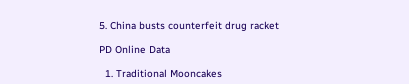5. China busts counterfeit drug racket

PD Online Data

  1. Traditional Mooncakes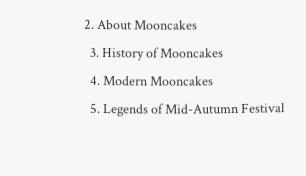2. About Mooncakes
  3. History of Mooncakes
  4. Modern Mooncakes
  5. Legends of Mid-Autumn Festival